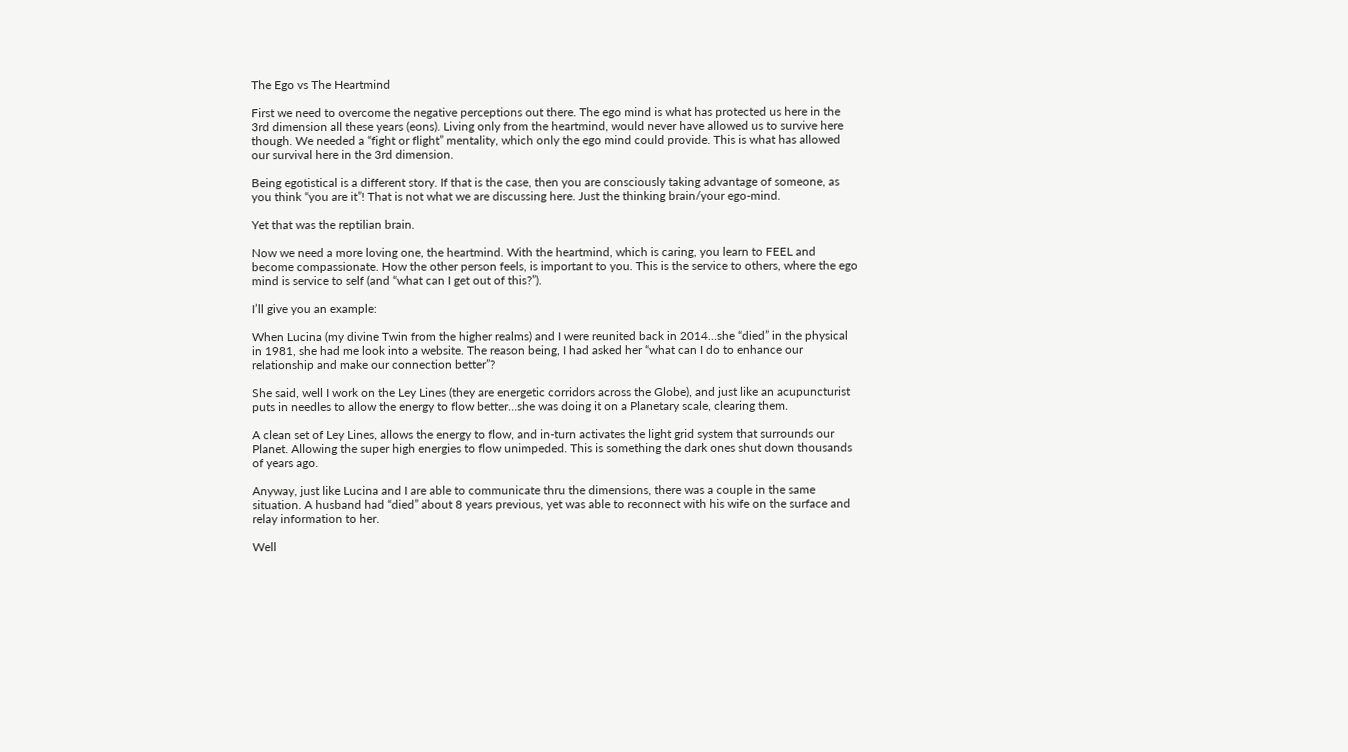The Ego vs The Heartmind

First we need to overcome the negative perceptions out there. The ego mind is what has protected us here in the 3rd dimension all these years (eons). Living only from the heartmind, would never have allowed us to survive here though. We needed a “fight or flight” mentality, which only the ego mind could provide. This is what has allowed our survival here in the 3rd dimension.

Being egotistical is a different story. If that is the case, then you are consciously taking advantage of someone, as you think “you are it”! That is not what we are discussing here. Just the thinking brain/your ego-mind.

Yet that was the reptilian brain.

Now we need a more loving one, the heartmind. With the heartmind, which is caring, you learn to FEEL and become compassionate. How the other person feels, is important to you. This is the service to others, where the ego mind is service to self (and “what can I get out of this?”).

I’ll give you an example:

When Lucina (my divine Twin from the higher realms) and I were reunited back in 2014…she “died” in the physical in 1981, she had me look into a website. The reason being, I had asked her “what can I do to enhance our relationship and make our connection better”?

She said, well I work on the Ley Lines (they are energetic corridors across the Globe), and just like an acupuncturist puts in needles to allow the energy to flow better…she was doing it on a Planetary scale, clearing them.

A clean set of Ley Lines, allows the energy to flow, and in-turn activates the light grid system that surrounds our Planet. Allowing the super high energies to flow unimpeded. This is something the dark ones shut down thousands of years ago.

Anyway, just like Lucina and I are able to communicate thru the dimensions, there was a couple in the same situation. A husband had “died” about 8 years previous, yet was able to reconnect with his wife on the surface and relay information to her.

Well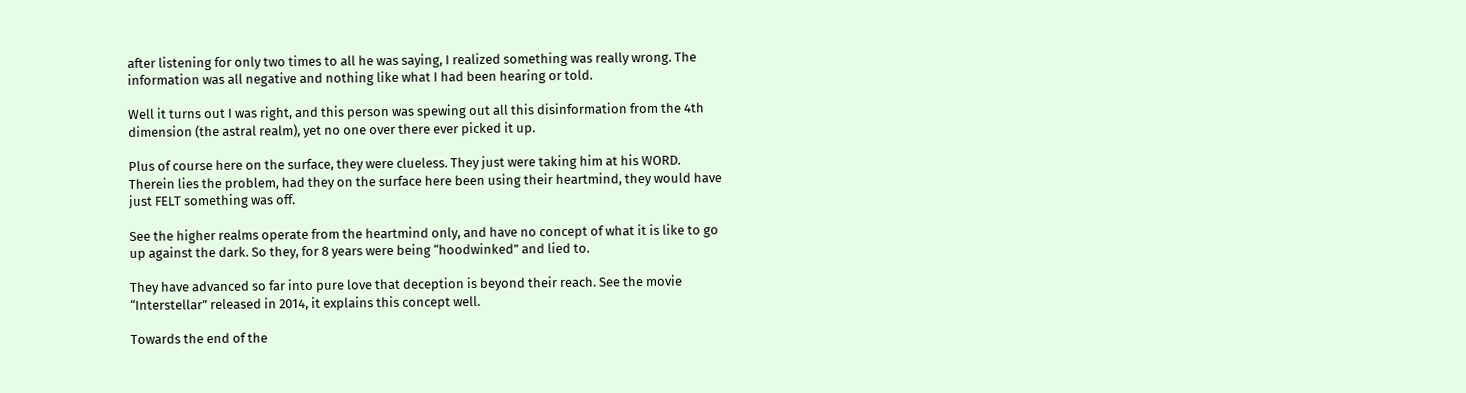after listening for only two times to all he was saying, I realized something was really wrong. The information was all negative and nothing like what I had been hearing or told.

Well it turns out I was right, and this person was spewing out all this disinformation from the 4th dimension (the astral realm), yet no one over there ever picked it up.

Plus of course here on the surface, they were clueless. They just were taking him at his WORD. Therein lies the problem, had they on the surface here been using their heartmind, they would have just FELT something was off.

See the higher realms operate from the heartmind only, and have no concept of what it is like to go up against the dark. So they, for 8 years were being “hoodwinked” and lied to.

They have advanced so far into pure love that deception is beyond their reach. See the movie “Interstellar” released in 2014, it explains this concept well.

Towards the end of the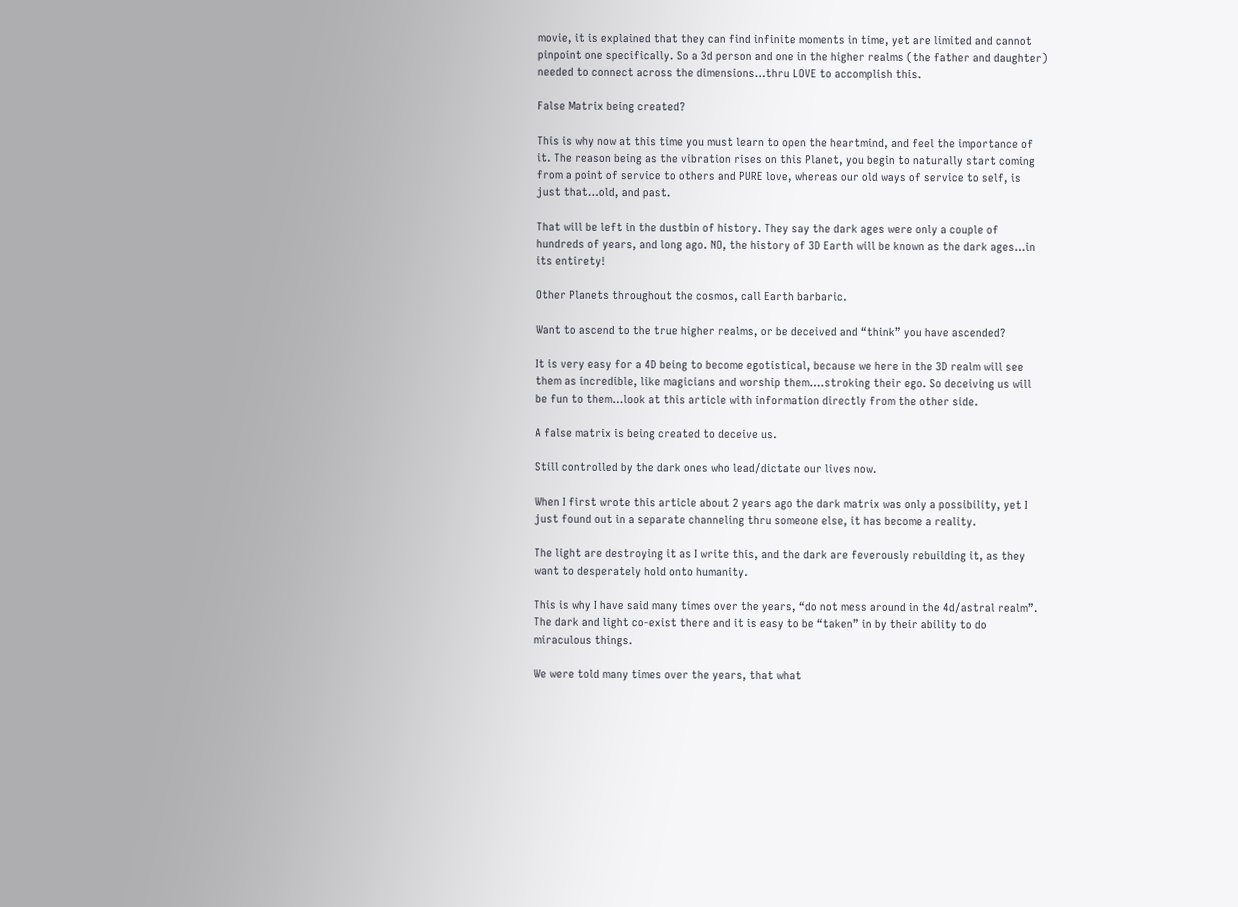movie, it is explained that they can find infinite moments in time, yet are limited and cannot pinpoint one specifically. So a 3d person and one in the higher realms (the father and daughter) needed to connect across the dimensions…thru LOVE to accomplish this.

False Matrix being created?

This is why now at this time you must learn to open the heartmind, and feel the importance of it. The reason being as the vibration rises on this Planet, you begin to naturally start coming from a point of service to others and PURE love, whereas our old ways of service to self, is just that…old, and past.

That will be left in the dustbin of history. They say the dark ages were only a couple of hundreds of years, and long ago. NO, the history of 3D Earth will be known as the dark ages…in its entirety!

Other Planets throughout the cosmos, call Earth barbaric.

Want to ascend to the true higher realms, or be deceived and “think” you have ascended?

It is very easy for a 4D being to become egotistical, because we here in the 3D realm will see them as incredible, like magicians and worship them….stroking their ego. So deceiving us will be fun to them…look at this article with information directly from the other side.

A false matrix is being created to deceive us.

Still controlled by the dark ones who lead/dictate our lives now.

When I first wrote this article about 2 years ago the dark matrix was only a possibility, yet I just found out in a separate channeling thru someone else, it has become a reality.

The light are destroying it as I write this, and the dark are feverously rebuilding it, as they want to desperately hold onto humanity.

This is why I have said many times over the years, “do not mess around in the 4d/astral realm”. The dark and light co-exist there and it is easy to be “taken” in by their ability to do miraculous things.

We were told many times over the years, that what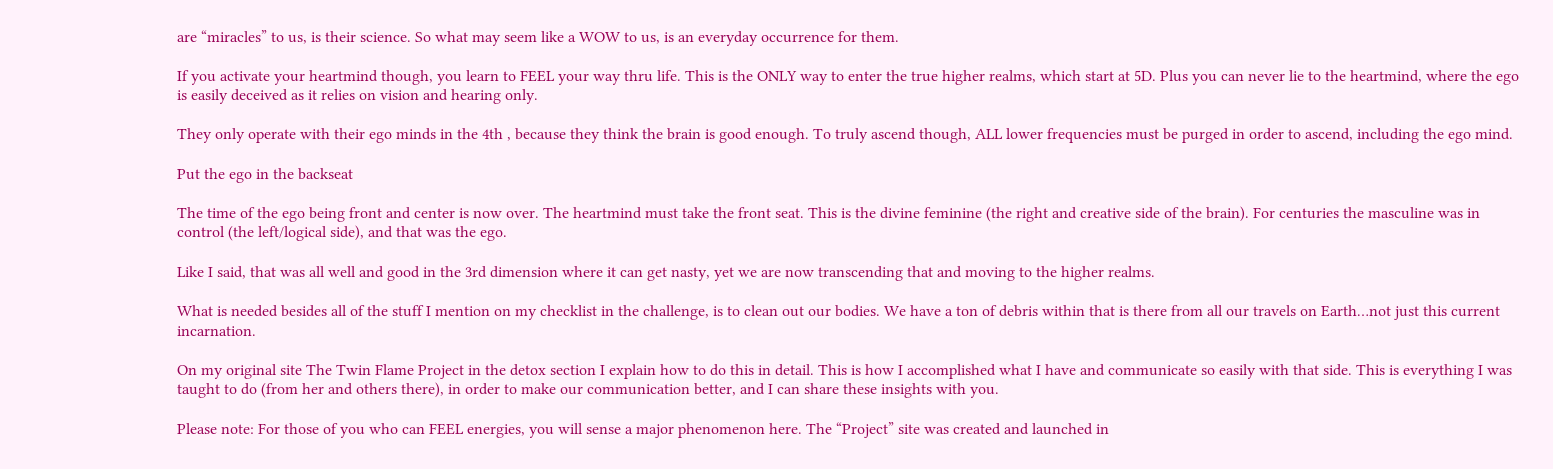are “miracles” to us, is their science. So what may seem like a WOW to us, is an everyday occurrence for them.

If you activate your heartmind though, you learn to FEEL your way thru life. This is the ONLY way to enter the true higher realms, which start at 5D. Plus you can never lie to the heartmind, where the ego is easily deceived as it relies on vision and hearing only.

They only operate with their ego minds in the 4th , because they think the brain is good enough. To truly ascend though, ALL lower frequencies must be purged in order to ascend, including the ego mind.

Put the ego in the backseat

The time of the ego being front and center is now over. The heartmind must take the front seat. This is the divine feminine (the right and creative side of the brain). For centuries the masculine was in control (the left/logical side), and that was the ego.

Like I said, that was all well and good in the 3rd dimension where it can get nasty, yet we are now transcending that and moving to the higher realms.

What is needed besides all of the stuff I mention on my checklist in the challenge, is to clean out our bodies. We have a ton of debris within that is there from all our travels on Earth…not just this current incarnation.

On my original site The Twin Flame Project in the detox section I explain how to do this in detail. This is how I accomplished what I have and communicate so easily with that side. This is everything I was taught to do (from her and others there), in order to make our communication better, and I can share these insights with you.

Please note: For those of you who can FEEL energies, you will sense a major phenomenon here. The “Project” site was created and launched in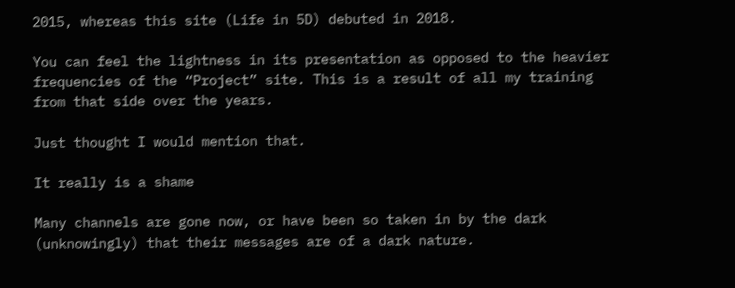2015, whereas this site (Life in 5D) debuted in 2018.

You can feel the lightness in its presentation as opposed to the heavier frequencies of the “Project” site. This is a result of all my training from that side over the years.

Just thought I would mention that.

It really is a shame

Many channels are gone now, or have been so taken in by the dark (unknowingly) that their messages are of a dark nature.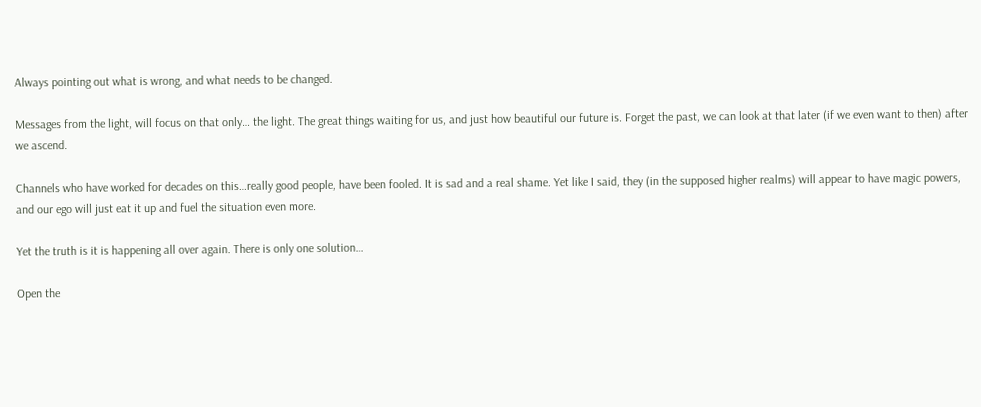Always pointing out what is wrong, and what needs to be changed.

Messages from the light, will focus on that only… the light. The great things waiting for us, and just how beautiful our future is. Forget the past, we can look at that later (if we even want to then) after we ascend.

Channels who have worked for decades on this…really good people, have been fooled. It is sad and a real shame. Yet like I said, they (in the supposed higher realms) will appear to have magic powers, and our ego will just eat it up and fuel the situation even more.

Yet the truth is it is happening all over again. There is only one solution…

Open the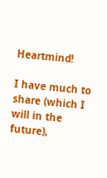Heartmind!

I have much to share (which I will in the future),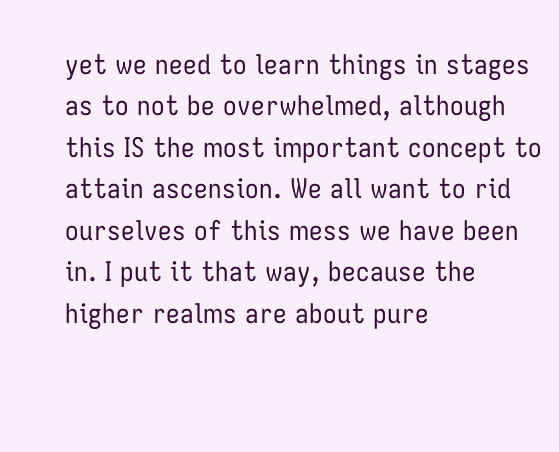yet we need to learn things in stages as to not be overwhelmed, although this IS the most important concept to attain ascension. We all want to rid ourselves of this mess we have been in. I put it that way, because the higher realms are about pure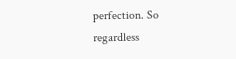perfection. So regardless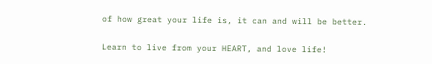of how great your life is, it can and will be better.

Learn to live from your HEART, and love life!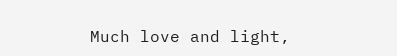Much love and light,